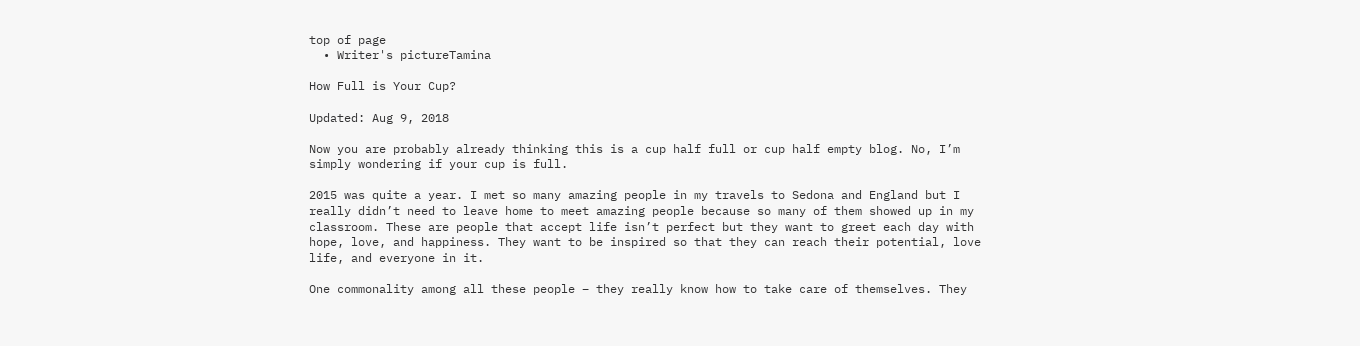top of page
  • Writer's pictureTamina

How Full is Your Cup?

Updated: Aug 9, 2018

Now you are probably already thinking this is a cup half full or cup half empty blog. No, I’m simply wondering if your cup is full.

2015 was quite a year. I met so many amazing people in my travels to Sedona and England but I really didn’t need to leave home to meet amazing people because so many of them showed up in my classroom. These are people that accept life isn’t perfect but they want to greet each day with hope, love, and happiness. They want to be inspired so that they can reach their potential, love life, and everyone in it.

One commonality among all these people – they really know how to take care of themselves. They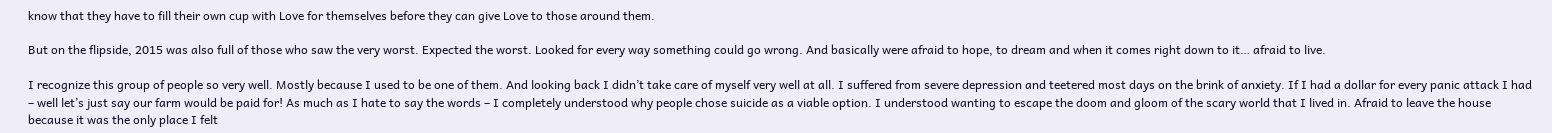know that they have to fill their own cup with Love for themselves before they can give Love to those around them.

But on the flipside, 2015 was also full of those who saw the very worst. Expected the worst. Looked for every way something could go wrong. And basically were afraid to hope, to dream and when it comes right down to it… afraid to live.

I recognize this group of people so very well. Mostly because I used to be one of them. And looking back I didn’t take care of myself very well at all. I suffered from severe depression and teetered most days on the brink of anxiety. If I had a dollar for every panic attack I had – well let’s just say our farm would be paid for! As much as I hate to say the words – I completely understood why people chose suicide as a viable option. I understood wanting to escape the doom and gloom of the scary world that I lived in. Afraid to leave the house because it was the only place I felt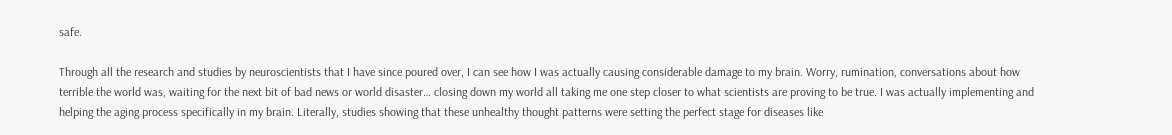safe.

Through all the research and studies by neuroscientists that I have since poured over, I can see how I was actually causing considerable damage to my brain. Worry, rumination, conversations about how terrible the world was, waiting for the next bit of bad news or world disaster… closing down my world all taking me one step closer to what scientists are proving to be true. I was actually implementing and helping the aging process specifically in my brain. Literally, studies showing that these unhealthy thought patterns were setting the perfect stage for diseases like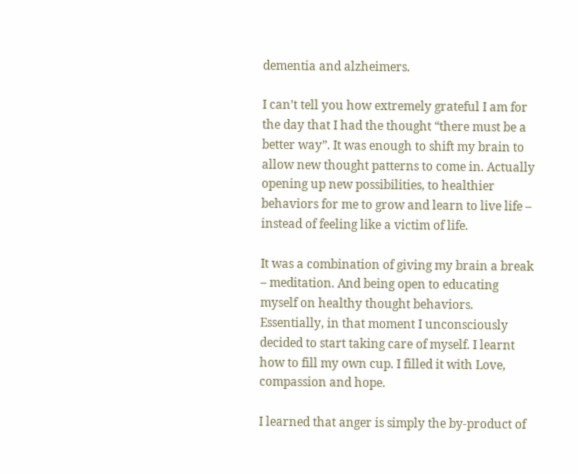dementia and alzheimers.

I can’t tell you how extremely grateful I am for the day that I had the thought “there must be a better way”. It was enough to shift my brain to allow new thought patterns to come in. Actually opening up new possibilities, to healthier behaviors for me to grow and learn to live life – instead of feeling like a victim of life.

It was a combination of giving my brain a break – meditation. And being open to educating myself on healthy thought behaviors. Essentially, in that moment I unconsciously decided to start taking care of myself. I learnt how to fill my own cup. I filled it with Love, compassion and hope.

I learned that anger is simply the by-product of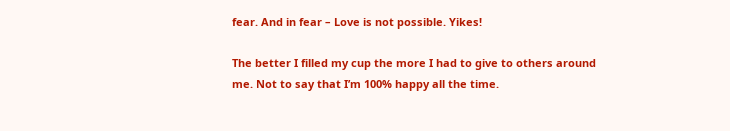fear. And in fear – Love is not possible. Yikes!

The better I filled my cup the more I had to give to others around me. Not to say that I’m 100% happy all the time.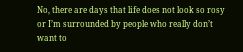No, there are days that life does not look so rosy or I’m surrounded by people who really don’t want to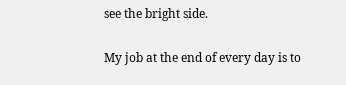see the bright side.

My job at the end of every day is to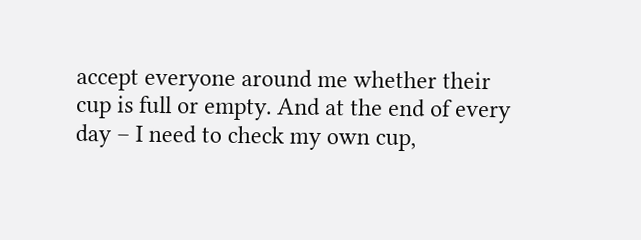accept everyone around me whether their cup is full or empty. And at the end of every day – I need to check my own cup,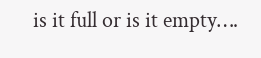is it full or is it empty….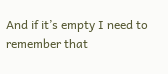And if it’s empty I need to remember that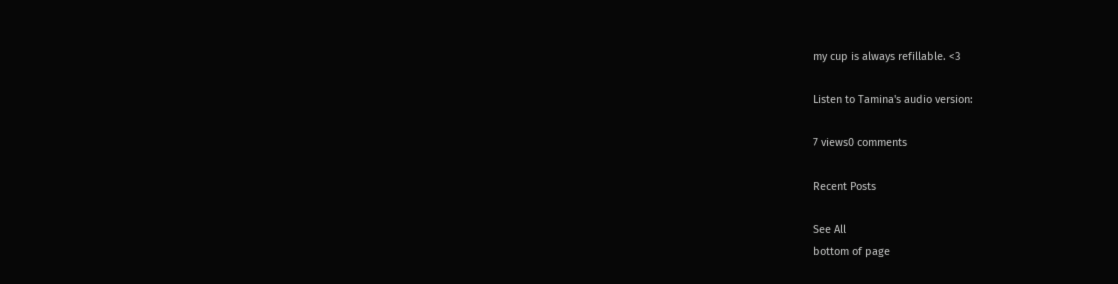my cup is always refillable. <3

Listen to Tamina's audio version:

7 views0 comments

Recent Posts

See All
bottom of page